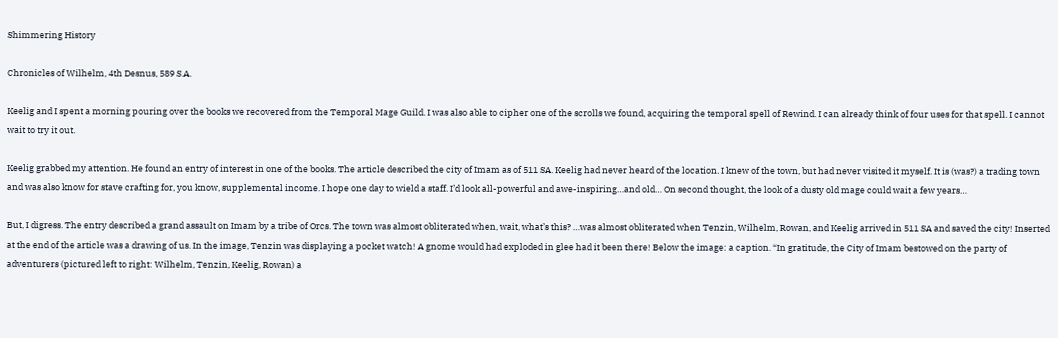Shimmering History

Chronicles of Wilhelm, 4th Desnus, 589 S.A.

Keelig and I spent a morning pouring over the books we recovered from the Temporal Mage Guild. I was also able to cipher one of the scrolls we found, acquiring the temporal spell of Rewind. I can already think of four uses for that spell. I cannot wait to try it out.

Keelig grabbed my attention. He found an entry of interest in one of the books. The article described the city of Imam as of 511 SA. Keelig had never heard of the location. I knew of the town, but had never visited it myself. It is (was?) a trading town and was also know for stave crafting for, you know, supplemental income. I hope one day to wield a staff. I’d look all-powerful and awe-inspiring…and old… On second thought, the look of a dusty old mage could wait a few years…

But, I digress. The entry described a grand assault on Imam by a tribe of Orcs. The town was almost obliterated when, wait, what’s this? …was almost obliterated when Tenzin, Wilhelm, Rowan, and Keelig arrived in 511 SA and saved the city! Inserted at the end of the article was a drawing of us. In the image, Tenzin was displaying a pocket watch! A gnome would had exploded in glee had it been there! Below the image: a caption. “In gratitude, the City of Imam bestowed on the party of adventurers (pictured left to right: Wilhelm, Tenzin, Keelig, Rowan) a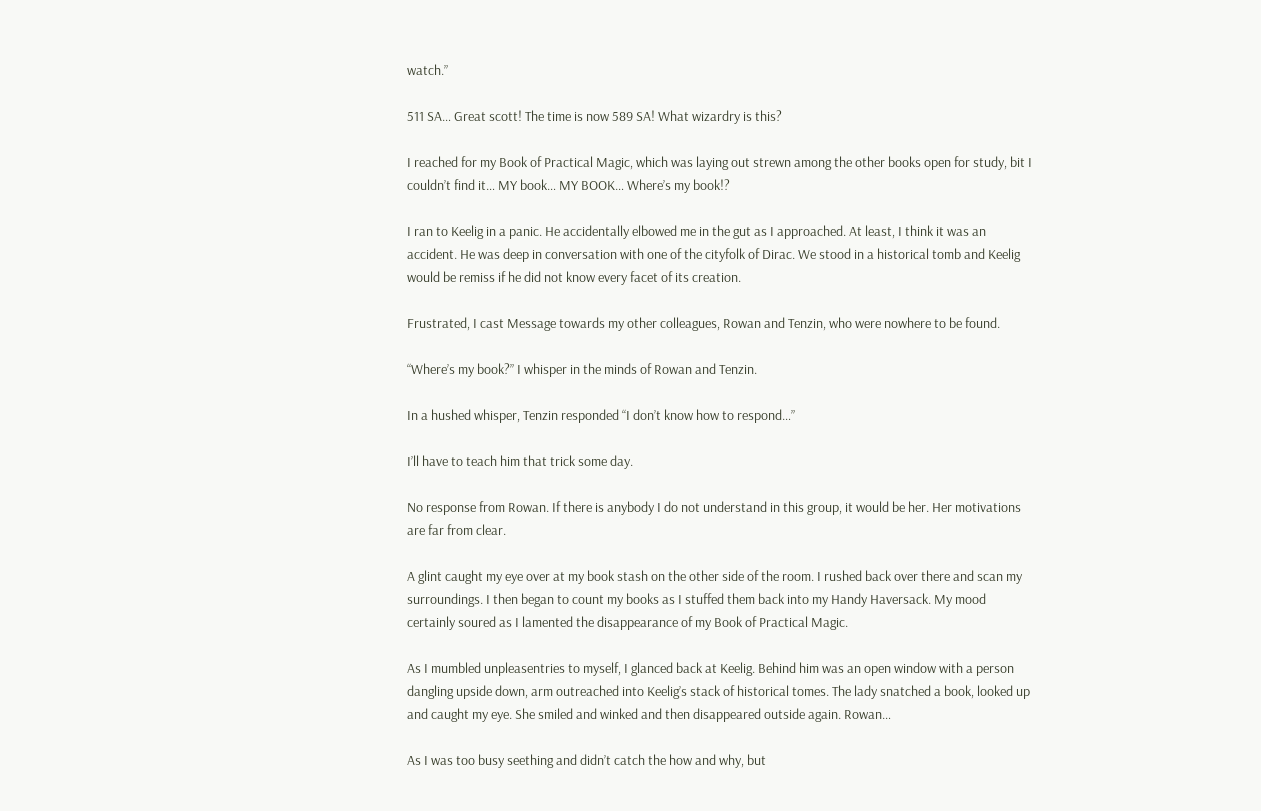watch.”

511 SA… Great scott! The time is now 589 SA! What wizardry is this?

I reached for my Book of Practical Magic, which was laying out strewn among the other books open for study, bit I couldn’t find it… MY book… MY BOOK… Where’s my book!?

I ran to Keelig in a panic. He accidentally elbowed me in the gut as I approached. At least, I think it was an accident. He was deep in conversation with one of the cityfolk of Dirac. We stood in a historical tomb and Keelig would be remiss if he did not know every facet of its creation.

Frustrated, I cast Message towards my other colleagues, Rowan and Tenzin, who were nowhere to be found.

“Where’s my book?” I whisper in the minds of Rowan and Tenzin.

In a hushed whisper, Tenzin responded “I don’t know how to respond…”

I’ll have to teach him that trick some day.

No response from Rowan. If there is anybody I do not understand in this group, it would be her. Her motivations are far from clear.

A glint caught my eye over at my book stash on the other side of the room. I rushed back over there and scan my surroundings. I then began to count my books as I stuffed them back into my Handy Haversack. My mood certainly soured as I lamented the disappearance of my Book of Practical Magic.

As I mumbled unpleasentries to myself, I glanced back at Keelig. Behind him was an open window with a person dangling upside down, arm outreached into Keelig’s stack of historical tomes. The lady snatched a book, looked up and caught my eye. She smiled and winked and then disappeared outside again. Rowan…

As I was too busy seething and didn’t catch the how and why, but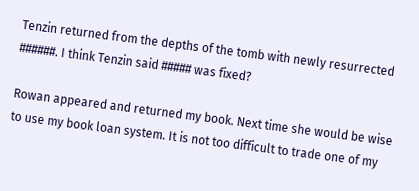Tenzin returned from the depths of the tomb with newly resurrected ######. I think Tenzin said ##### was fixed?

Rowan appeared and returned my book. Next time she would be wise to use my book loan system. It is not too difficult to trade one of my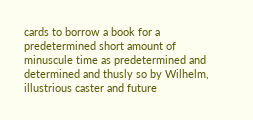cards to borrow a book for a predetermined short amount of minuscule time as predetermined and determined and thusly so by Wilhelm, illustrious caster and future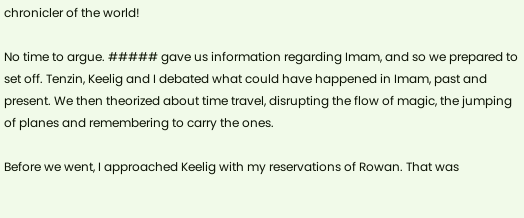chronicler of the world!

No time to argue. ##### gave us information regarding Imam, and so we prepared to set off. Tenzin, Keelig and I debated what could have happened in Imam, past and present. We then theorized about time travel, disrupting the flow of magic, the jumping of planes and remembering to carry the ones.

Before we went, I approached Keelig with my reservations of Rowan. That was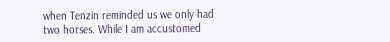when Tenzin reminded us we only had two horses. While I am accustomed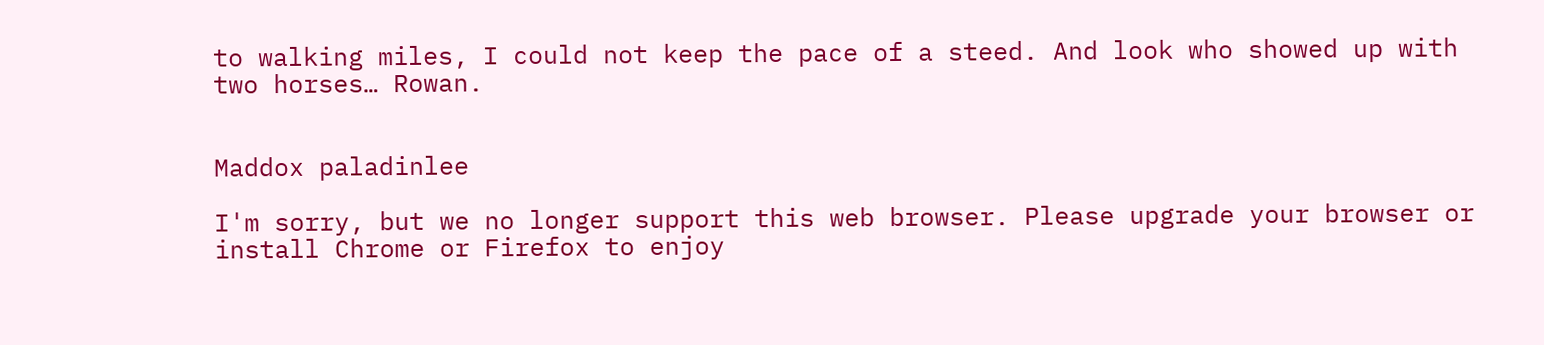to walking miles, I could not keep the pace of a steed. And look who showed up with two horses… Rowan.


Maddox paladinlee

I'm sorry, but we no longer support this web browser. Please upgrade your browser or install Chrome or Firefox to enjoy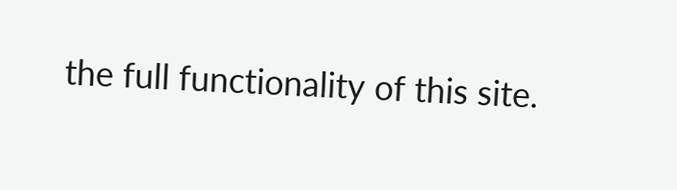the full functionality of this site.